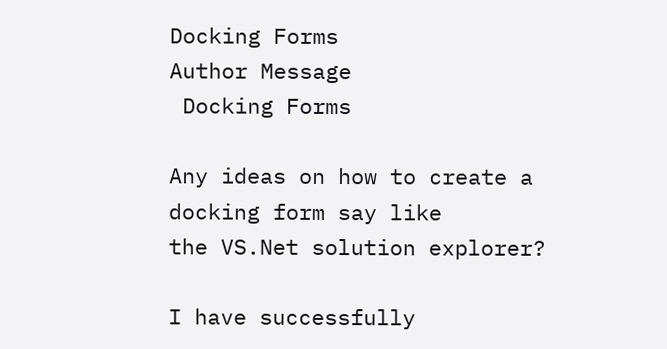Docking Forms
Author Message
 Docking Forms

Any ideas on how to create a docking form say like
the VS.Net solution explorer?

I have successfully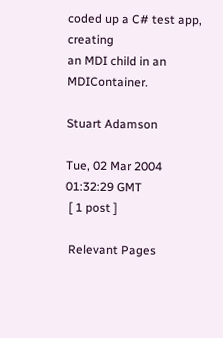coded up a C# test app, creating
an MDI child in an MDIContainer.

Stuart Adamson

Tue, 02 Mar 2004 01:32:29 GMT
 [ 1 post ]

 Relevant Pages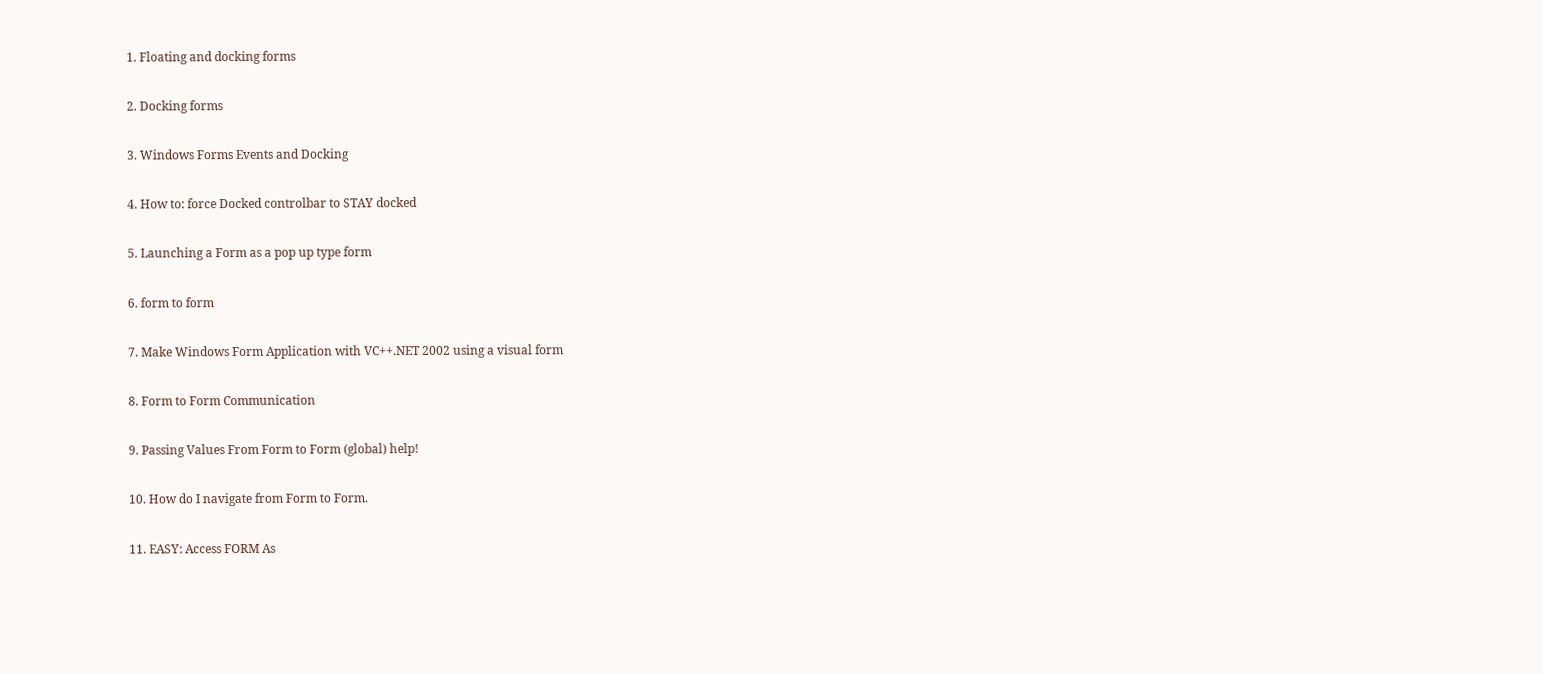1. Floating and docking forms

2. Docking forms

3. Windows Forms Events and Docking

4. How to: force Docked controlbar to STAY docked

5. Launching a Form as a pop up type form

6. form to form

7. Make Windows Form Application with VC++.NET 2002 using a visual form

8. Form to Form Communication

9. Passing Values From Form to Form (global) help!

10. How do I navigate from Form to Form.

11. EASY: Access FORM As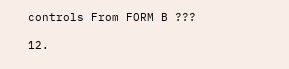controls From FORM B ???

12.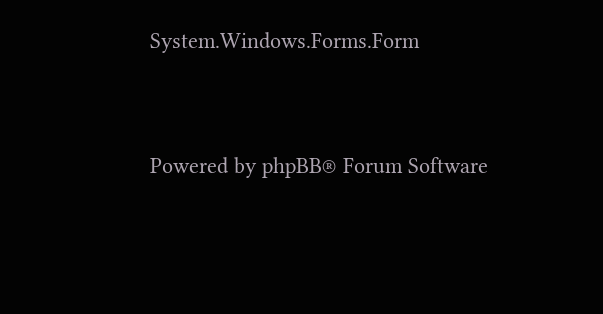System.Windows.Forms.Form


Powered by phpBB® Forum Software